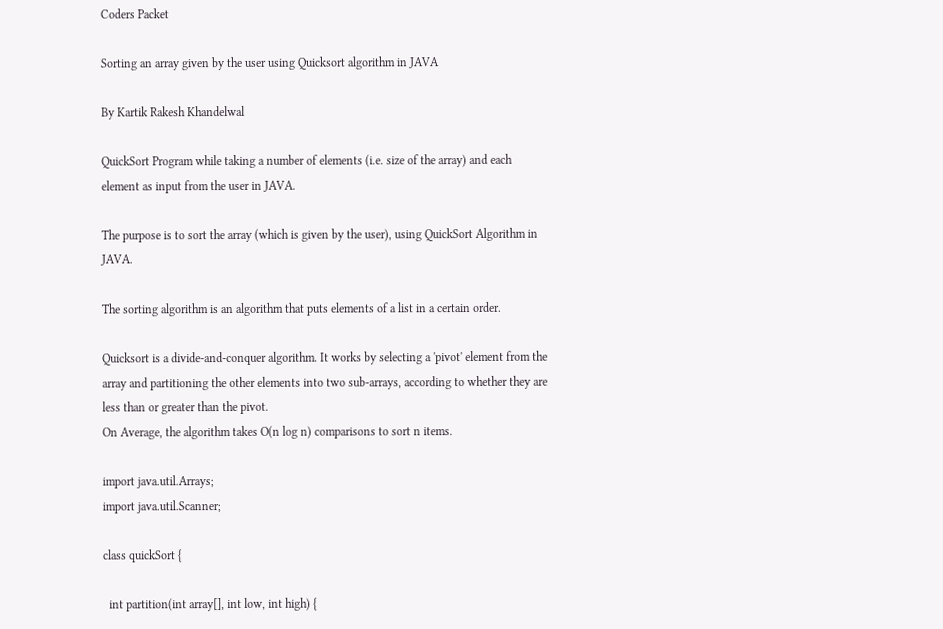Coders Packet

Sorting an array given by the user using Quicksort algorithm in JAVA

By Kartik Rakesh Khandelwal

QuickSort Program while taking a number of elements (i.e. size of the array) and each element as input from the user in JAVA.

The purpose is to sort the array (which is given by the user), using QuickSort Algorithm in JAVA.

The sorting algorithm is an algorithm that puts elements of a list in a certain order.

Quicksort is a divide-and-conquer algorithm. It works by selecting a 'pivot' element from the array and partitioning the other elements into two sub-arrays, according to whether they are less than or greater than the pivot.
On Average, the algorithm takes O(n log n) comparisons to sort n items.

import java.util.Arrays;
import java.util.Scanner;

class quickSort {

  int partition(int array[], int low, int high) {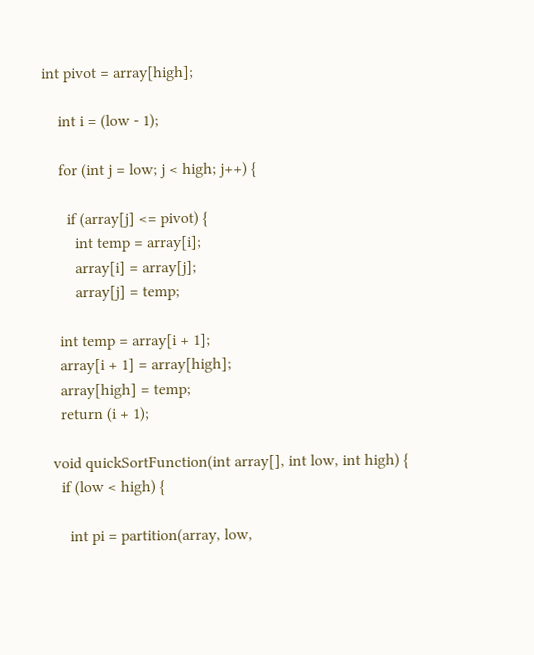int pivot = array[high];

    int i = (low - 1);

    for (int j = low; j < high; j++) {

      if (array[j] <= pivot) {
        int temp = array[i];
        array[i] = array[j];
        array[j] = temp;

    int temp = array[i + 1];
    array[i + 1] = array[high];
    array[high] = temp;
    return (i + 1);

  void quickSortFunction(int array[], int low, int high) {
    if (low < high) {

      int pi = partition(array, low,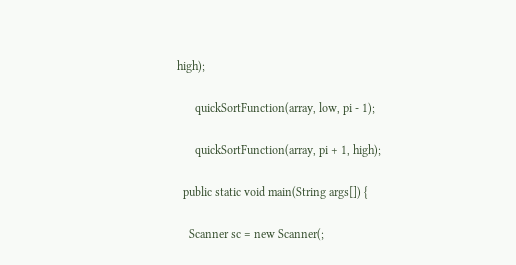high);

      quickSortFunction(array, low, pi - 1);

      quickSortFunction(array, pi + 1, high);

  public static void main(String args[]) {

    Scanner sc = new Scanner(;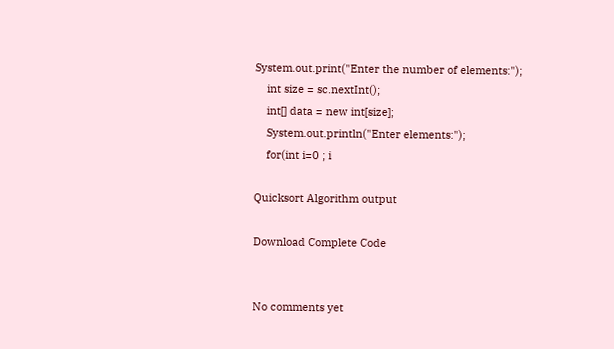System.out.print("Enter the number of elements:");
    int size = sc.nextInt();
    int[] data = new int[size];
    System.out.println("Enter elements:");
    for(int i=0 ; i

Quicksort Algorithm output

Download Complete Code


No comments yet